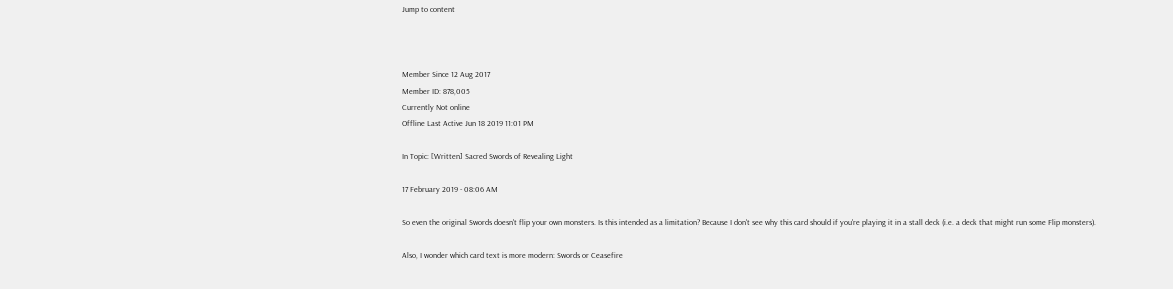Jump to content



Member Since 12 Aug 2017
Member ID: 878,005
Currently Not online
Offline Last Active Jun 18 2019 11:01 PM

In Topic: [Written] Sacred Swords of Revealing Light

17 February 2019 - 08:06 AM

So even the original Swords doesn't flip your own monsters. Is this intended as a limitation? Because I don't see why this card should if you're playing it in a stall deck (i.e. a deck that might run some Flip monsters).

Also, I wonder which card text is more modern: Swords or Ceasefire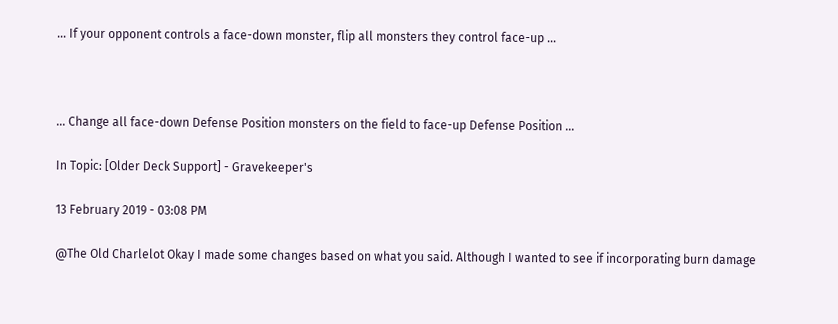... If your opponent controls a face-down monster, flip all monsters they control face-up ...



... Change all face-down Defense Position monsters on the field to face-up Defense Position ...

In Topic: [Older Deck Support] - Gravekeeper's

13 February 2019 - 03:08 PM

@The Old Charlelot Okay I made some changes based on what you said. Although I wanted to see if incorporating burn damage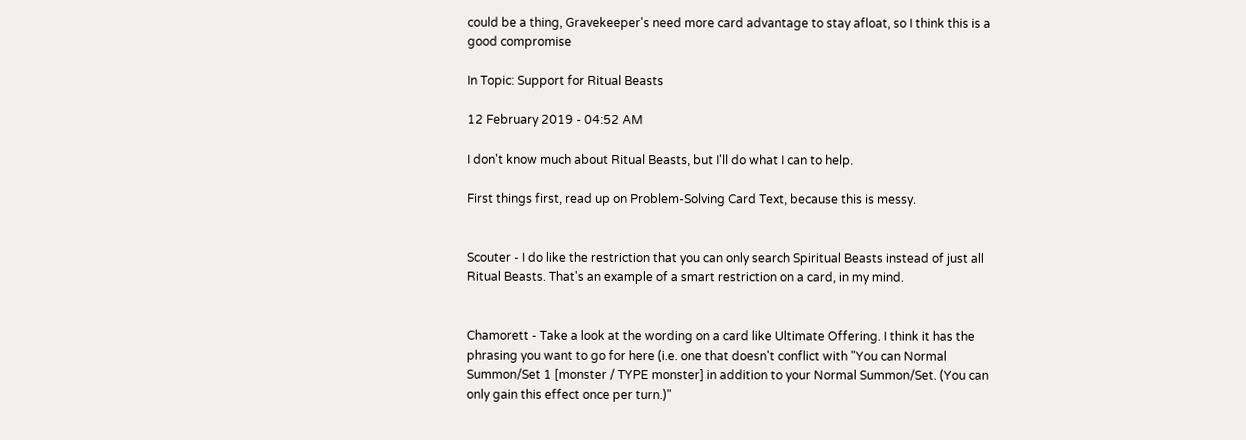could be a thing, Gravekeeper's need more card advantage to stay afloat, so I think this is a good compromise

In Topic: Support for Ritual Beasts

12 February 2019 - 04:52 AM

I don't know much about Ritual Beasts, but I'll do what I can to help.

First things first, read up on Problem-Solving Card Text, because this is messy.


Scouter - I do like the restriction that you can only search Spiritual Beasts instead of just all Ritual Beasts. That's an example of a smart restriction on a card, in my mind.


Chamorett - Take a look at the wording on a card like Ultimate Offering. I think it has the phrasing you want to go for here (i.e. one that doesn't conflict with "You can Normal Summon/Set 1 [monster / TYPE monster] in addition to your Normal Summon/Set. (You can only gain this effect once per turn.)"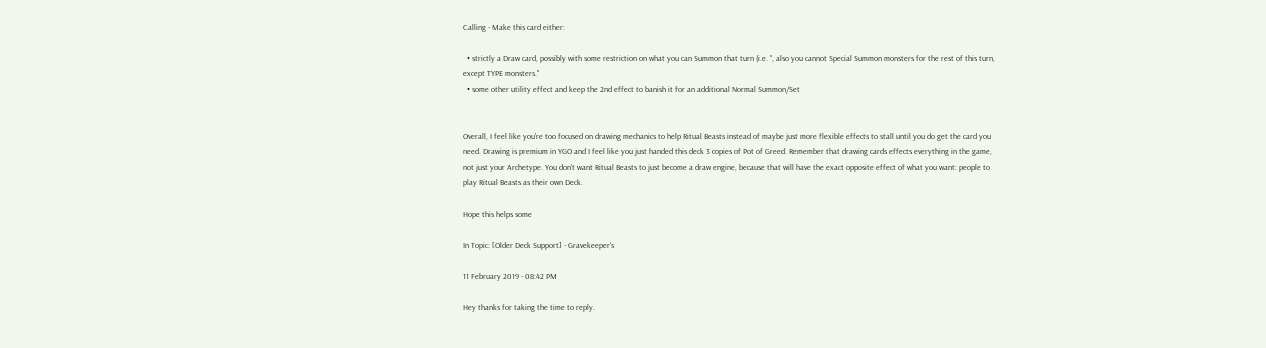Calling - Make this card either:

  • strictly a Draw card, possibly with some restriction on what you can Summon that turn (i.e. ", also you cannot Special Summon monsters for the rest of this turn, except TYPE monsters."
  • some other utility effect and keep the 2nd effect to banish it for an additional Normal Summon/Set


Overall, I feel like you're too focused on drawing mechanics to help Ritual Beasts instead of maybe just more flexible effects to stall until you do get the card you need. Drawing is premium in YGO and I feel like you just handed this deck 3 copies of Pot of Greed. Remember that drawing cards effects everything in the game, not just your Archetype. You don't want Ritual Beasts to just become a draw engine, because that will have the exact opposite effect of what you want: people to play Ritual Beasts as their own Deck.

Hope this helps some

In Topic: [Older Deck Support] - Gravekeeper's

11 February 2019 - 08:42 PM

Hey thanks for taking the time to reply.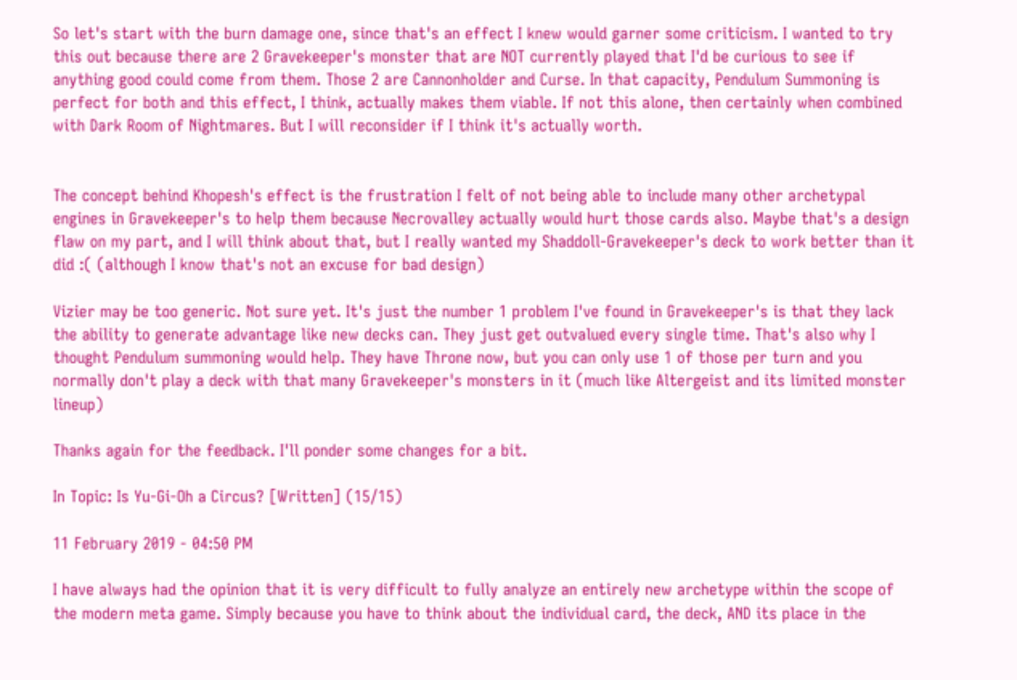So let's start with the burn damage one, since that's an effect I knew would garner some criticism. I wanted to try this out because there are 2 Gravekeeper's monster that are NOT currently played that I'd be curious to see if anything good could come from them. Those 2 are Cannonholder and Curse. In that capacity, Pendulum Summoning is perfect for both and this effect, I think, actually makes them viable. If not this alone, then certainly when combined with Dark Room of Nightmares. But I will reconsider if I think it's actually worth.


The concept behind Khopesh's effect is the frustration I felt of not being able to include many other archetypal engines in Gravekeeper's to help them because Necrovalley actually would hurt those cards also. Maybe that's a design flaw on my part, and I will think about that, but I really wanted my Shaddoll-Gravekeeper's deck to work better than it did :( (although I know that's not an excuse for bad design)

Vizier may be too generic. Not sure yet. It's just the number 1 problem I've found in Gravekeeper's is that they lack the ability to generate advantage like new decks can. They just get outvalued every single time. That's also why I thought Pendulum summoning would help. They have Throne now, but you can only use 1 of those per turn and you normally don't play a deck with that many Gravekeeper's monsters in it (much like Altergeist and its limited monster lineup)

Thanks again for the feedback. I'll ponder some changes for a bit.

In Topic: Is Yu-Gi-Oh a Circus? [Written] (15/15)

11 February 2019 - 04:50 PM

I have always had the opinion that it is very difficult to fully analyze an entirely new archetype within the scope of the modern meta game. Simply because you have to think about the individual card, the deck, AND its place in the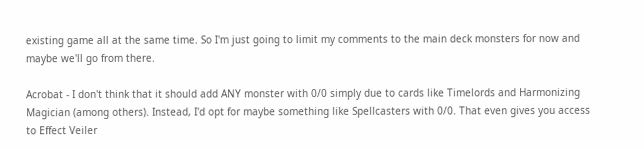existing game all at the same time. So I'm just going to limit my comments to the main deck monsters for now and maybe we'll go from there.

Acrobat - I don't think that it should add ANY monster with 0/0 simply due to cards like Timelords and Harmonizing Magician (among others). Instead, I'd opt for maybe something like Spellcasters with 0/0. That even gives you access to Effect Veiler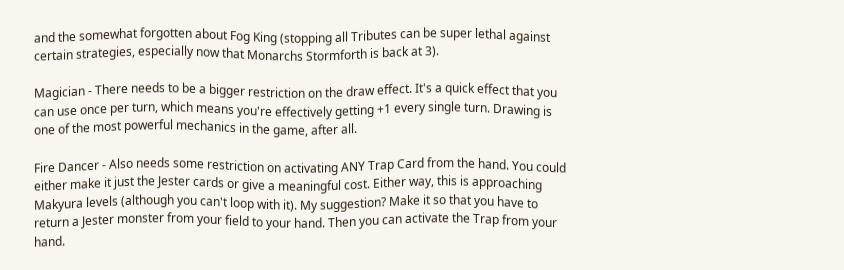and the somewhat forgotten about Fog King (stopping all Tributes can be super lethal against certain strategies, especially now that Monarchs Stormforth is back at 3).

Magician - There needs to be a bigger restriction on the draw effect. It's a quick effect that you can use once per turn, which means you're effectively getting +1 every single turn. Drawing is one of the most powerful mechanics in the game, after all.

Fire Dancer - Also needs some restriction on activating ANY Trap Card from the hand. You could either make it just the Jester cards or give a meaningful cost. Either way, this is approaching Makyura levels (although you can't loop with it). My suggestion? Make it so that you have to return a Jester monster from your field to your hand. Then you can activate the Trap from your hand.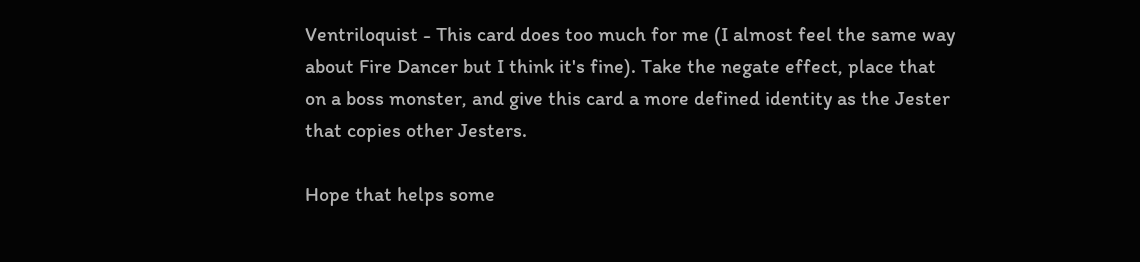Ventriloquist - This card does too much for me (I almost feel the same way about Fire Dancer but I think it's fine). Take the negate effect, place that on a boss monster, and give this card a more defined identity as the Jester that copies other Jesters.

Hope that helps some